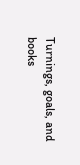Turnings, goals, and books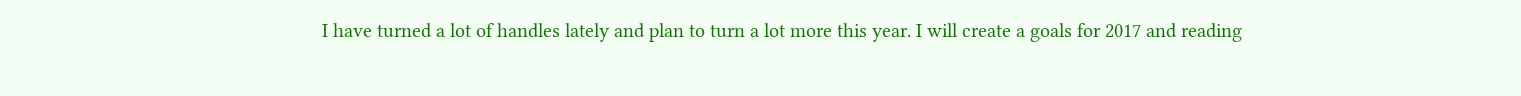I have turned a lot of handles lately and plan to turn a lot more this year. I will create a goals for 2017 and reading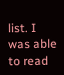list. I was able to read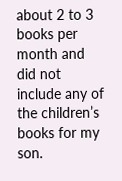about 2 to 3 books per month and did not include any of the children’s books for my son.